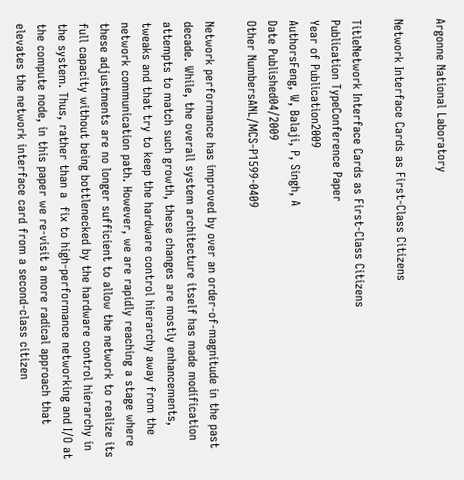Argonne National Laboratory

Network Interface Cards as First-Class Citizens

TitleNetwork Interface Cards as First-Class Citizens
Publication TypeConference Paper
Year of Publication2009
AuthorsFeng, W, Balaji, P, Singh, A
Date Published04/2009
Other NumbersANL/MCS-P1599-0409

Network performance has improved by over an order-of-magnitude in the past decade. While, the overall system architecture itself has made modification attempts to match such growth, these changes are mostly enhancements, tweaks and that try to keep the hardware control hierarchy away from the network communication path. However, we are rapidly reaching a stage where these adjustments are no longer sufficient to allow the network to realize its full capacity without being bottlenecked by the hardware control hierarchy in the system. Thus, rather than a  fix to high-performance networking and I/O at the compute node, in this paper we re-visit a more radical approach that elevates the network interface card from a second-class citizen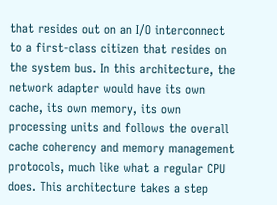that resides out on an I/O interconnect to a first-class citizen that resides on the system bus. In this architecture, the network adapter would have its own cache, its own memory, its own processing units and follows the overall
cache coherency and memory management protocols, much like what a regular CPU does. This architecture takes a step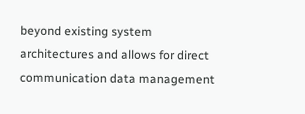beyond existing system architectures and allows for direct communication data management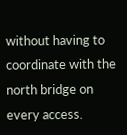without having to coordinate with the north bridge on every access.